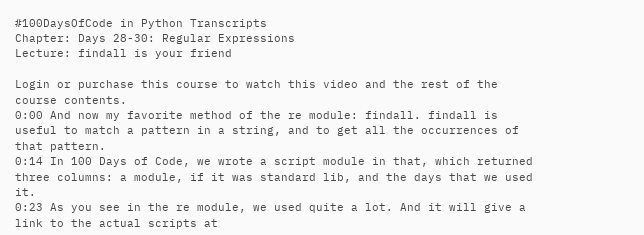#100DaysOfCode in Python Transcripts
Chapter: Days 28-30: Regular Expressions
Lecture: findall is your friend

Login or purchase this course to watch this video and the rest of the course contents.
0:00 And now my favorite method of the re module: findall. findall is useful to match a pattern in a string, and to get all the occurrences of that pattern.
0:14 In 100 Days of Code, we wrote a script module in that, which returned three columns: a module, if it was standard lib, and the days that we used it.
0:23 As you see in the re module, we used quite a lot. And it will give a link to the actual scripts at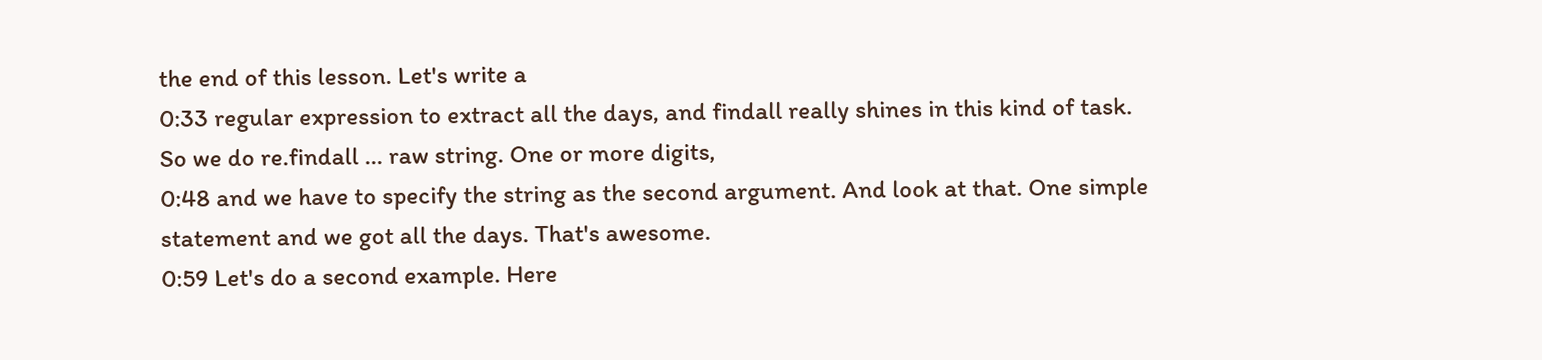the end of this lesson. Let's write a
0:33 regular expression to extract all the days, and findall really shines in this kind of task. So we do re.findall ... raw string. One or more digits,
0:48 and we have to specify the string as the second argument. And look at that. One simple statement and we got all the days. That's awesome.
0:59 Let's do a second example. Here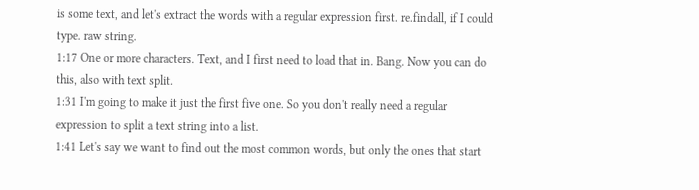is some text, and let's extract the words with a regular expression first. re.findall, if I could type. raw string.
1:17 One or more characters. Text, and I first need to load that in. Bang. Now you can do this, also with text split.
1:31 I'm going to make it just the first five one. So you don't really need a regular expression to split a text string into a list.
1:41 Let's say we want to find out the most common words, but only the ones that start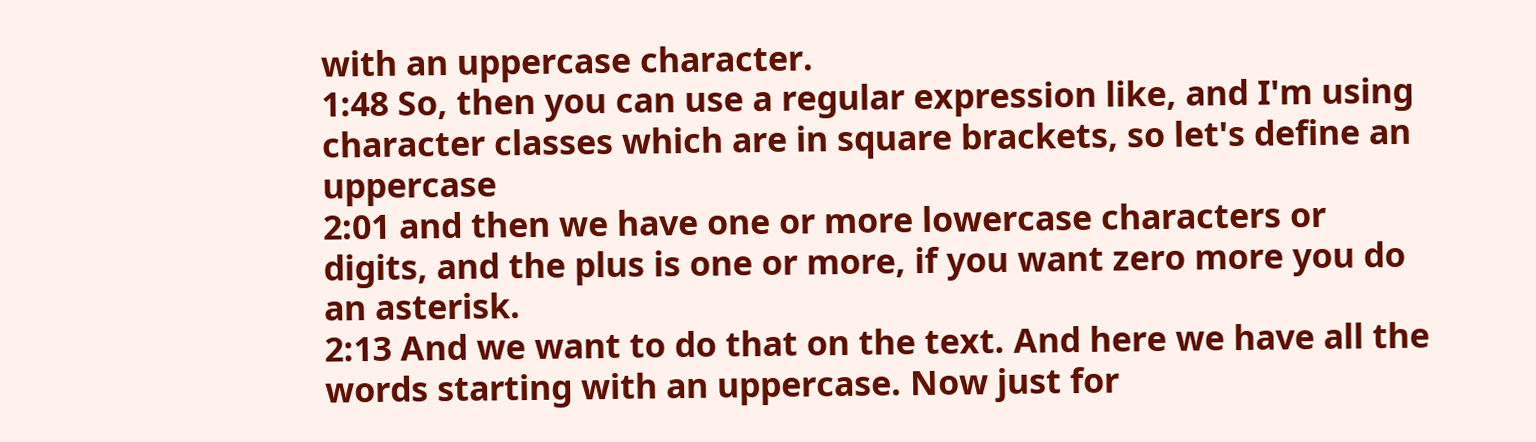with an uppercase character.
1:48 So, then you can use a regular expression like, and I'm using character classes which are in square brackets, so let's define an uppercase
2:01 and then we have one or more lowercase characters or digits, and the plus is one or more, if you want zero more you do an asterisk.
2:13 And we want to do that on the text. And here we have all the words starting with an uppercase. Now just for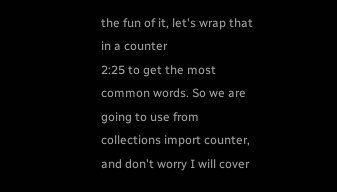the fun of it, let's wrap that in a counter
2:25 to get the most common words. So we are going to use from collections import counter, and don't worry I will cover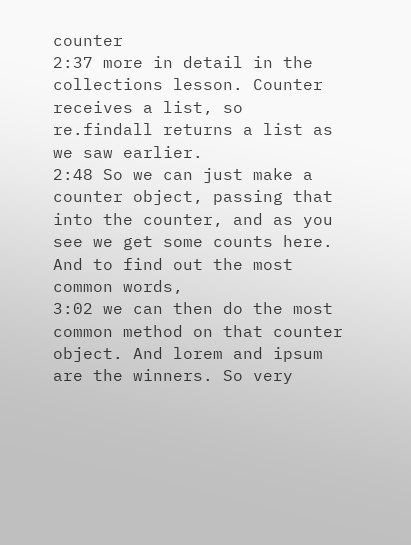counter
2:37 more in detail in the collections lesson. Counter receives a list, so re.findall returns a list as we saw earlier.
2:48 So we can just make a counter object, passing that into the counter, and as you see we get some counts here. And to find out the most common words,
3:02 we can then do the most common method on that counter object. And lorem and ipsum are the winners. So very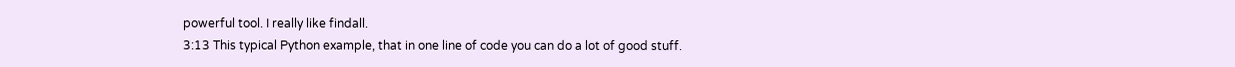powerful tool. I really like findall.
3:13 This typical Python example, that in one line of code you can do a lot of good stuff.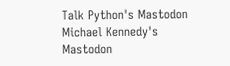Talk Python's Mastodon Michael Kennedy's Mastodon